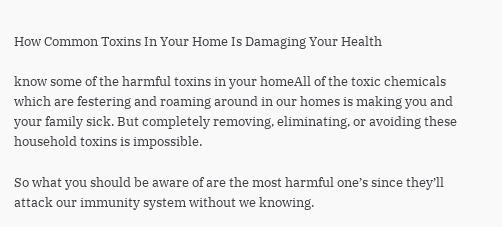How Common Toxins In Your Home Is Damaging Your Health

know some of the harmful toxins in your homeAll of the toxic chemicals which are festering and roaming around in our homes is making you and your family sick. But completely removing, eliminating, or avoiding these household toxins is impossible.

So what you should be aware of are the most harmful one’s since they’ll attack our immunity system without we knowing.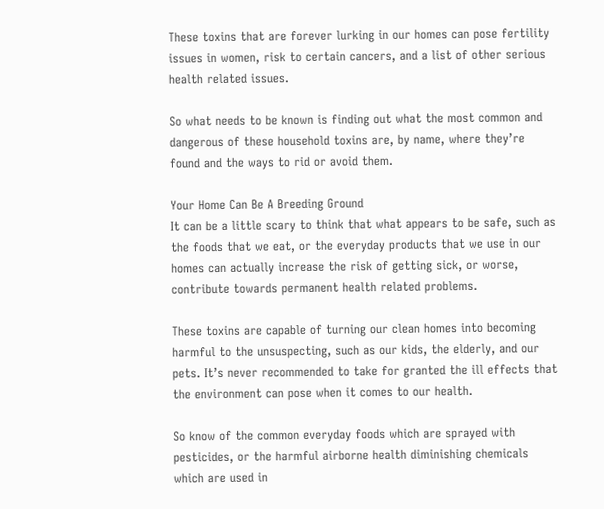These toxins that are forever lurking in our homes can pose fertility issues in women, risk to certain cancers, and a list of other serious health related issues.

So what needs to be known is finding out what the most common and dangerous of these household toxins are, by name, where they’re found and the ways to rid or avoid them.

Your Home Can Be A Breeding Ground
It can be a little scary to think that what appears to be safe, such as the foods that we eat, or the everyday products that we use in our homes can actually increase the risk of getting sick, or worse, contribute towards permanent health related problems.

These toxins are capable of turning our clean homes into becoming harmful to the unsuspecting, such as our kids, the elderly, and our pets. It’s never recommended to take for granted the ill effects that the environment can pose when it comes to our health.

So know of the common everyday foods which are sprayed with pesticides, or the harmful airborne health diminishing chemicals which are used in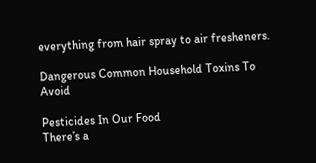everything from hair spray to air fresheners.

Dangerous Common Household Toxins To Avoid

Pesticides In Our Food
There’s a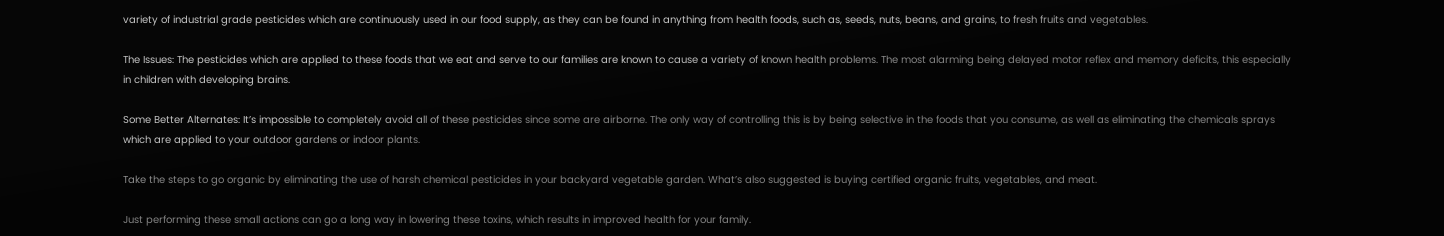variety of industrial grade pesticides which are continuously used in our food supply, as they can be found in anything from health foods, such as, seeds, nuts, beans, and grains, to fresh fruits and vegetables.

The Issues: The pesticides which are applied to these foods that we eat and serve to our families are known to cause a variety of known health problems. The most alarming being delayed motor reflex and memory deficits, this especially in children with developing brains.

Some Better Alternates: It’s impossible to completely avoid all of these pesticides since some are airborne. The only way of controlling this is by being selective in the foods that you consume, as well as eliminating the chemicals sprays which are applied to your outdoor gardens or indoor plants.

Take the steps to go organic by eliminating the use of harsh chemical pesticides in your backyard vegetable garden. What’s also suggested is buying certified organic fruits, vegetables, and meat.

Just performing these small actions can go a long way in lowering these toxins, which results in improved health for your family.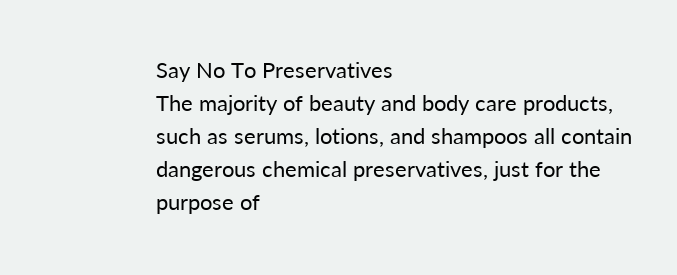Say No To Preservatives
The majority of beauty and body care products, such as serums, lotions, and shampoos all contain dangerous chemical preservatives, just for the purpose of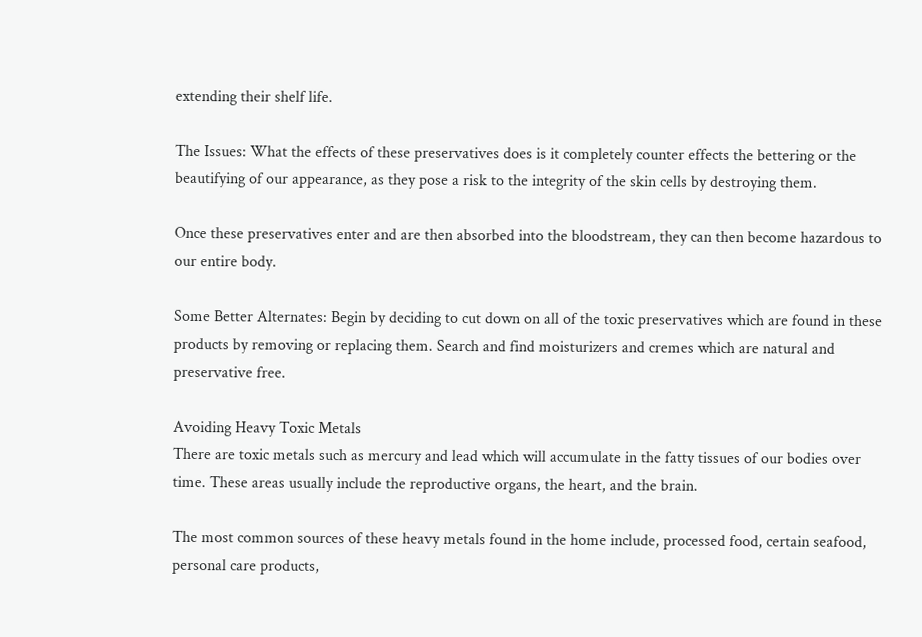extending their shelf life.

The Issues: What the effects of these preservatives does is it completely counter effects the bettering or the beautifying of our appearance, as they pose a risk to the integrity of the skin cells by destroying them.

Once these preservatives enter and are then absorbed into the bloodstream, they can then become hazardous to our entire body.

Some Better Alternates: Begin by deciding to cut down on all of the toxic preservatives which are found in these products by removing or replacing them. Search and find moisturizers and cremes which are natural and preservative free.

Avoiding Heavy Toxic Metals
There are toxic metals such as mercury and lead which will accumulate in the fatty tissues of our bodies over time. These areas usually include the reproductive organs, the heart, and the brain.

The most common sources of these heavy metals found in the home include, processed food, certain seafood, personal care products,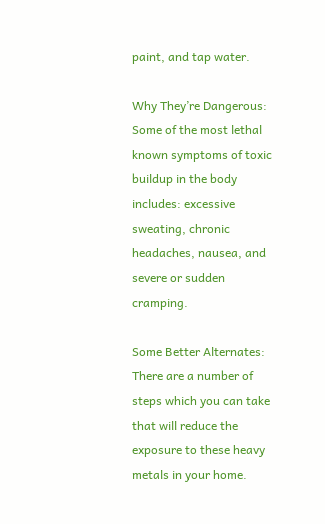paint, and tap water.

Why They’re Dangerous: Some of the most lethal known symptoms of toxic buildup in the body includes: excessive sweating, chronic headaches, nausea, and severe or sudden cramping.

Some Better Alternates: There are a number of steps which you can take that will reduce the exposure to these heavy metals in your home.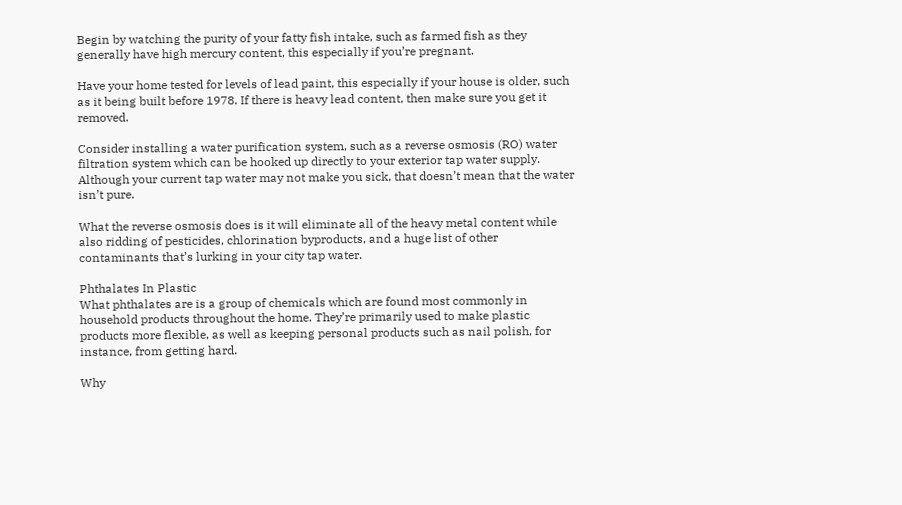Begin by watching the purity of your fatty fish intake, such as farmed fish as they generally have high mercury content, this especially if you’re pregnant.

Have your home tested for levels of lead paint, this especially if your house is older, such as it being built before 1978. If there is heavy lead content, then make sure you get it removed.

Consider installing a water purification system, such as a reverse osmosis (RO) water filtration system which can be hooked up directly to your exterior tap water supply. Although your current tap water may not make you sick, that doesn’t mean that the water isn’t pure.

What the reverse osmosis does is it will eliminate all of the heavy metal content while also ridding of pesticides, chlorination byproducts, and a huge list of other contaminants that’s lurking in your city tap water.

Phthalates In Plastic
What phthalates are is a group of chemicals which are found most commonly in household products throughout the home. They’re primarily used to make plastic products more flexible, as well as keeping personal products such as nail polish, for instance, from getting hard.

Why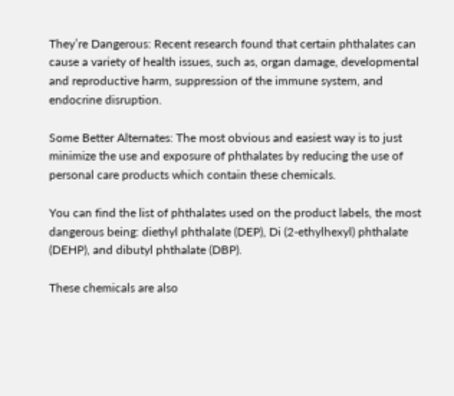They’re Dangerous: Recent research found that certain phthalates can cause a variety of health issues, such as, organ damage, developmental and reproductive harm, suppression of the immune system, and endocrine disruption.

Some Better Alternates: The most obvious and easiest way is to just minimize the use and exposure of phthalates by reducing the use of personal care products which contain these chemicals.

You can find the list of phthalates used on the product labels, the most dangerous being: diethyl phthalate (DEP), Di (2-ethylhexyl) phthalate (DEHP), and dibutyl phthalate (DBP).

These chemicals are also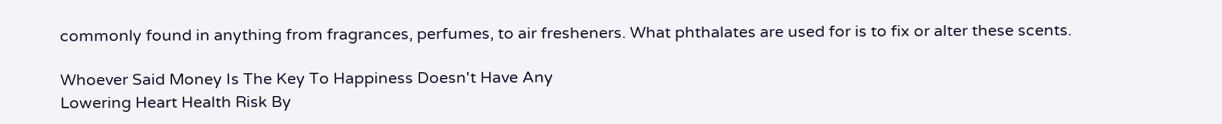commonly found in anything from fragrances, perfumes, to air fresheners. What phthalates are used for is to fix or alter these scents.

Whoever Said Money Is The Key To Happiness Doesn't Have Any
Lowering Heart Health Risk By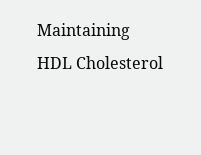Maintaining HDL Cholesterol